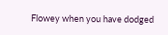Flowey when you have dodged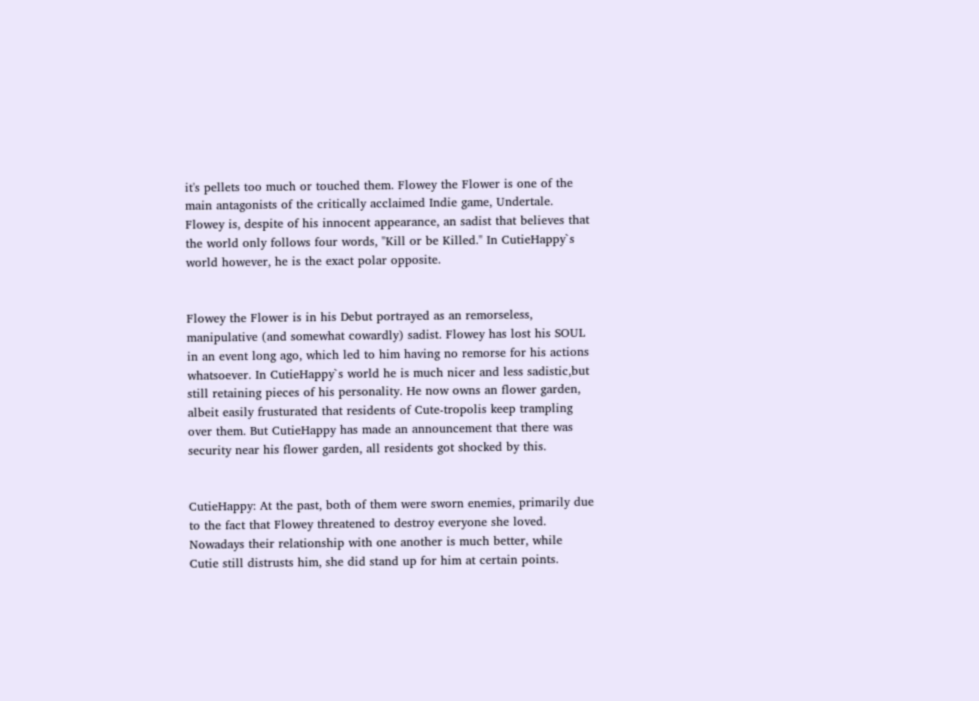it's pellets too much or touched them. Flowey the Flower is one of the main antagonists of the critically acclaimed Indie game, Undertale. Flowey is, despite of his innocent appearance, an sadist that believes that the world only follows four words, "Kill or be Killed." In CutieHappy`s world however, he is the exact polar opposite.


Flowey the Flower is in his Debut portrayed as an remorseless, manipulative (and somewhat cowardly) sadist. Flowey has lost his SOUL in an event long ago, which led to him having no remorse for his actions whatsoever. In CutieHappy`s world he is much nicer and less sadistic,but still retaining pieces of his personality. He now owns an flower garden, albeit easily frusturated that residents of Cute-tropolis keep trampling over them. But CutieHappy has made an announcement that there was security near his flower garden, all residents got shocked by this.


CutieHappy: At the past, both of them were sworn enemies, primarily due to the fact that Flowey threatened to destroy everyone she loved. Nowadays their relationship with one another is much better, while Cutie still distrusts him, she did stand up for him at certain points.